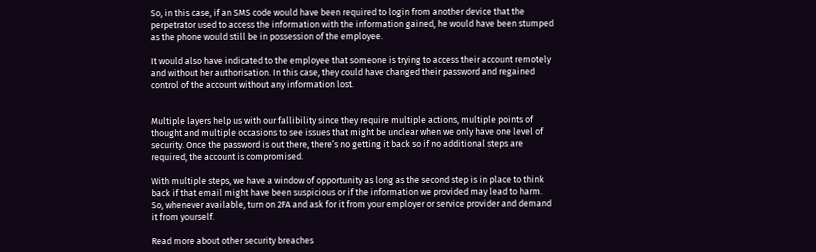So, in this case, if an SMS code would have been required to login from another device that the perpetrator used to access the information with the information gained, he would have been stumped as the phone would still be in possession of the employee.

It would also have indicated to the employee that someone is trying to access their account remotely and without her authorisation. In this case, they could have changed their password and regained control of the account without any information lost.


Multiple layers help us with our fallibility since they require multiple actions, multiple points of thought and multiple occasions to see issues that might be unclear when we only have one level of security. Once the password is out there, there’s no getting it back so if no additional steps are required, the account is compromised.

With multiple steps, we have a window of opportunity as long as the second step is in place to think back if that email might have been suspicious or if the information we provided may lead to harm. So, whenever available, turn on 2FA and ask for it from your employer or service provider and demand it from yourself.

Read more about other security breaches